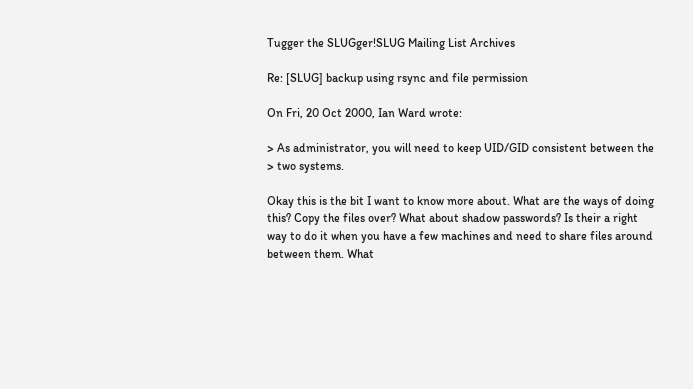Tugger the SLUGger!SLUG Mailing List Archives

Re: [SLUG] backup using rsync and file permission

On Fri, 20 Oct 2000, Ian Ward wrote:

> As administrator, you will need to keep UID/GID consistent between the
> two systems.

Okay this is the bit I want to know more about. What are the ways of doing
this? Copy the files over? What about shadow passwords? Is their a right
way to do it when you have a few machines and need to share files around
between them. What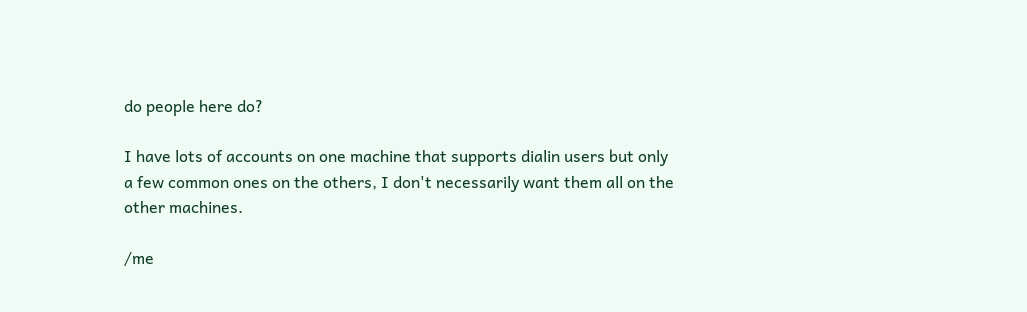do people here do?

I have lots of accounts on one machine that supports dialin users but only
a few common ones on the others, I don't necessarily want them all on the
other machines.

/me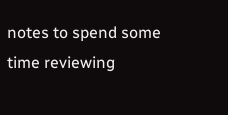notes to spend some time reviewing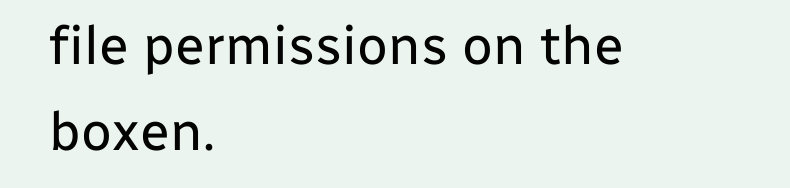file permissions on the boxen.